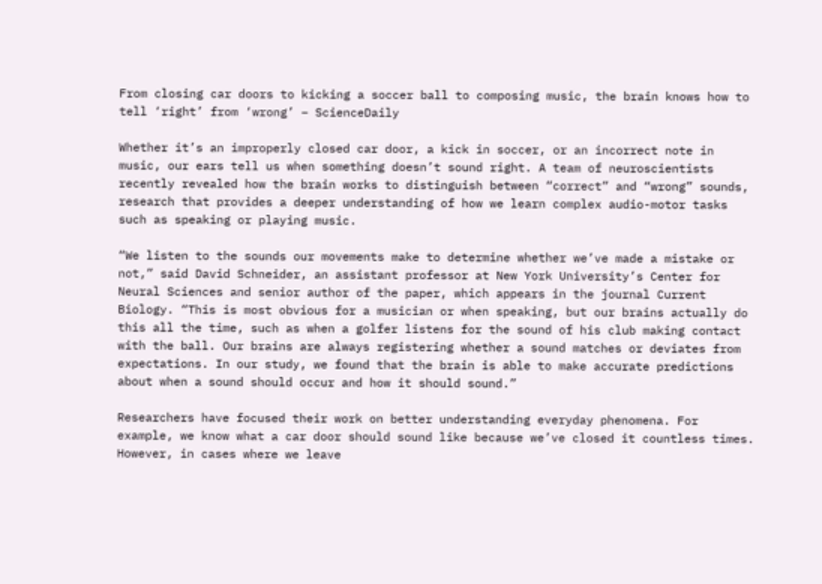From closing car doors to kicking a soccer ball to composing music, the brain knows how to tell ‘right’ from ‘wrong’ – ScienceDaily

Whether it’s an improperly closed car door, a kick in soccer, or an incorrect note in music, our ears tell us when something doesn’t sound right. A team of neuroscientists recently revealed how the brain works to distinguish between “correct” and “wrong” sounds, research that provides a deeper understanding of how we learn complex audio-motor tasks such as speaking or playing music.

“We listen to the sounds our movements make to determine whether we’ve made a mistake or not,” said David Schneider, an assistant professor at New York University’s Center for Neural Sciences and senior author of the paper, which appears in the journal Current Biology. “This is most obvious for a musician or when speaking, but our brains actually do this all the time, such as when a golfer listens for the sound of his club making contact with the ball. Our brains are always registering whether a sound matches or deviates from expectations. In our study, we found that the brain is able to make accurate predictions about when a sound should occur and how it should sound.”

Researchers have focused their work on better understanding everyday phenomena. For example, we know what a car door should sound like because we’ve closed it countless times. However, in cases where we leave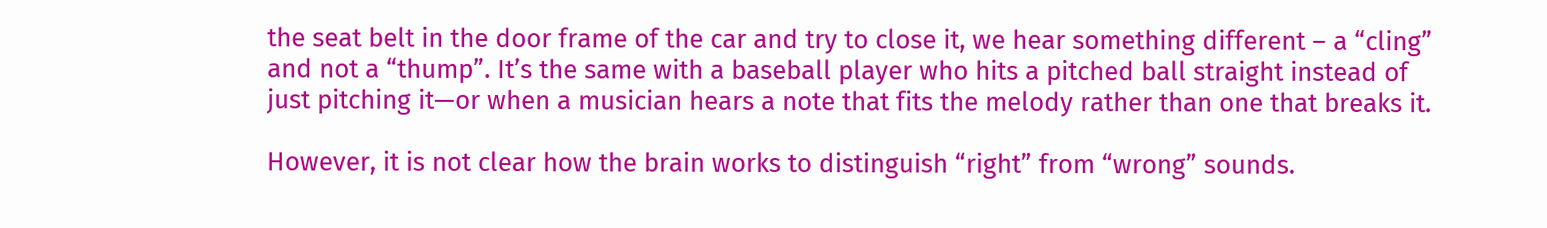the seat belt in the door frame of the car and try to close it, we hear something different – a “cling” and not a “thump”. It’s the same with a baseball player who hits a pitched ball straight instead of just pitching it—or when a musician hears a note that fits the melody rather than one that breaks it.

However, it is not clear how the brain works to distinguish “right” from “wrong” sounds.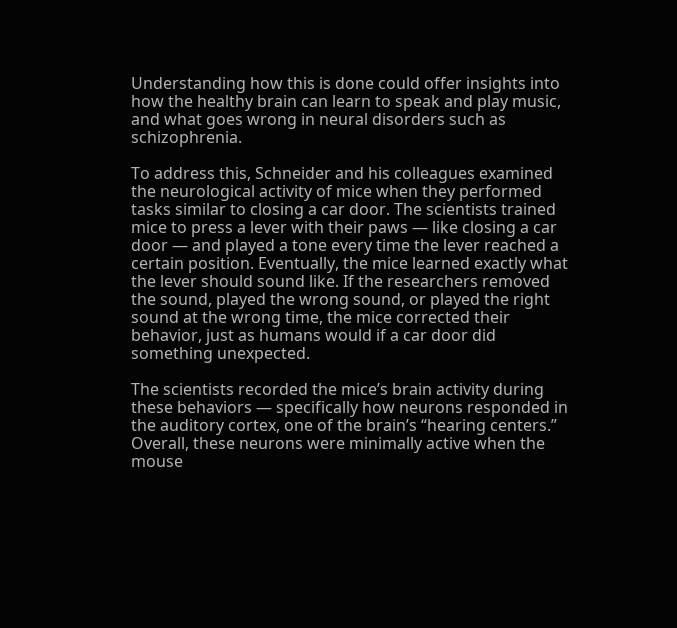Understanding how this is done could offer insights into how the healthy brain can learn to speak and play music, and what goes wrong in neural disorders such as schizophrenia.

To address this, Schneider and his colleagues examined the neurological activity of mice when they performed tasks similar to closing a car door. The scientists trained mice to press a lever with their paws — like closing a car door — and played a tone every time the lever reached a certain position. Eventually, the mice learned exactly what the lever should sound like. If the researchers removed the sound, played the wrong sound, or played the right sound at the wrong time, the mice corrected their behavior, just as humans would if a car door did something unexpected.

The scientists recorded the mice’s brain activity during these behaviors — specifically how neurons responded in the auditory cortex, one of the brain’s “hearing centers.” Overall, these neurons were minimally active when the mouse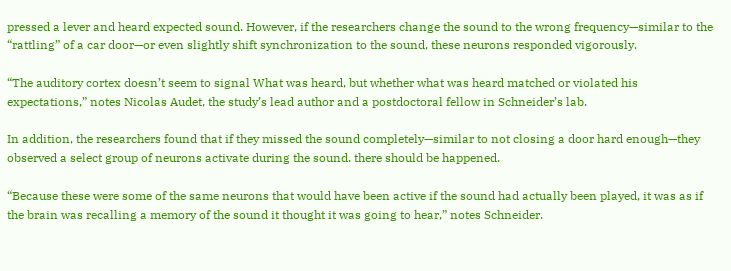pressed a lever and heard expected sound. However, if the researchers change the sound to the wrong frequency—similar to the “rattling” of a car door—or even slightly shift synchronization to the sound, these neurons responded vigorously.

“The auditory cortex doesn’t seem to signal What was heard, but whether what was heard matched or violated his expectations,” notes Nicolas Audet, the study’s lead author and a postdoctoral fellow in Schneider’s lab.

In addition, the researchers found that if they missed the sound completely—similar to not closing a door hard enough—they observed a select group of neurons activate during the sound. there should be happened.

“Because these were some of the same neurons that would have been active if the sound had actually been played, it was as if the brain was recalling a memory of the sound it thought it was going to hear,” notes Schneider.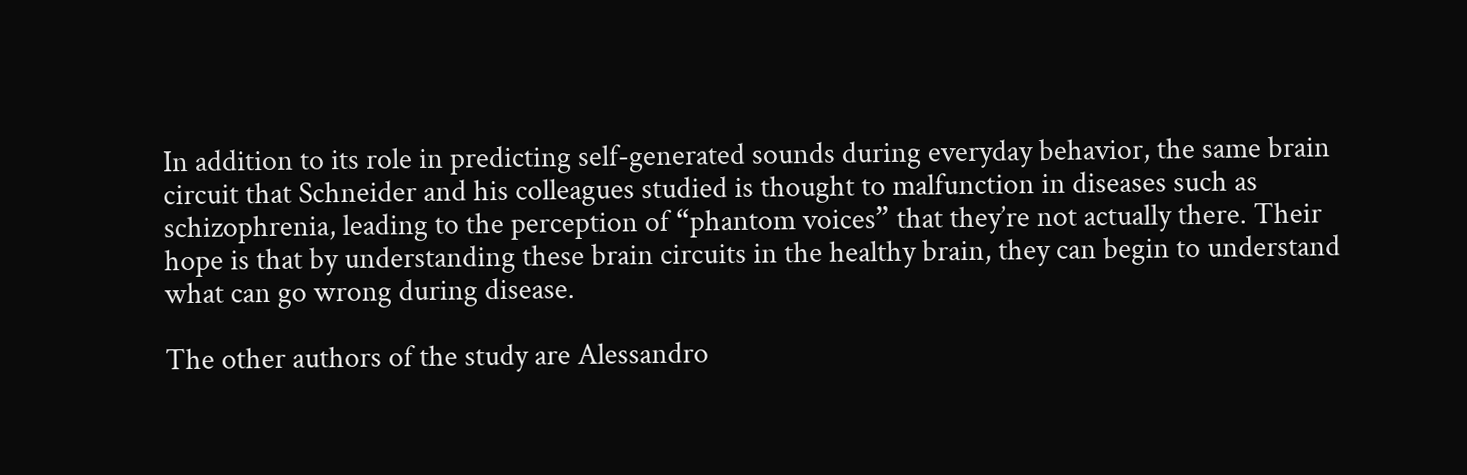In addition to its role in predicting self-generated sounds during everyday behavior, the same brain circuit that Schneider and his colleagues studied is thought to malfunction in diseases such as schizophrenia, leading to the perception of “phantom voices” that they’re not actually there. Their hope is that by understanding these brain circuits in the healthy brain, they can begin to understand what can go wrong during disease.

The other authors of the study are Alessandro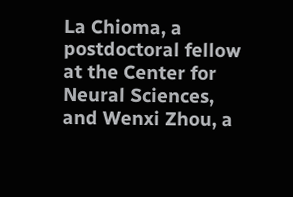La Chioma, a postdoctoral fellow at the Center for Neural Sciences, and Wenxi Zhou, a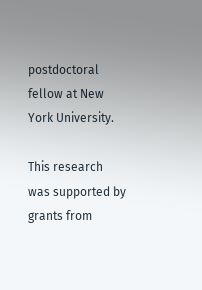postdoctoral fellow at New York University.

This research was supported by grants from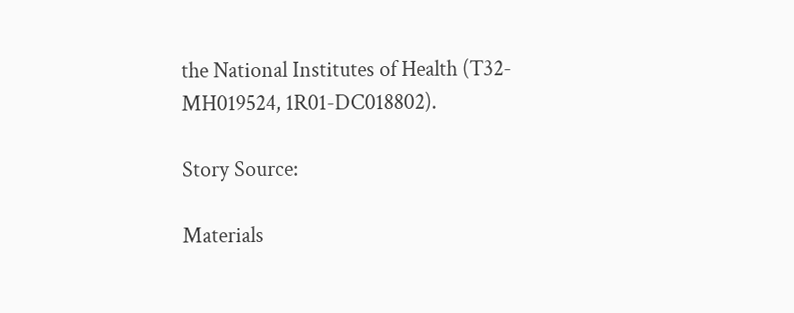the National Institutes of Health (T32-MH019524, 1R01-DC018802).

Story Source:

Materials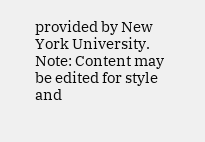provided by New York University. Note: Content may be edited for style and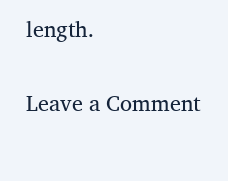length.

Leave a Comment